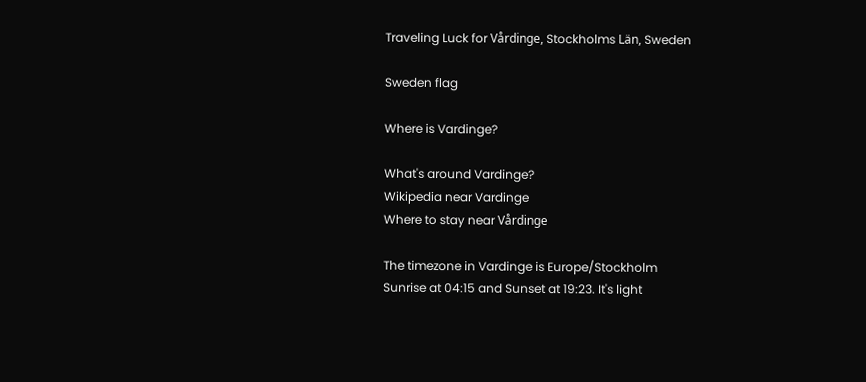Traveling Luck for Vårdinge, Stockholms Län, Sweden

Sweden flag

Where is Vardinge?

What's around Vardinge?
Wikipedia near Vardinge
Where to stay near Vårdinge

The timezone in Vardinge is Europe/Stockholm
Sunrise at 04:15 and Sunset at 19:23. It's light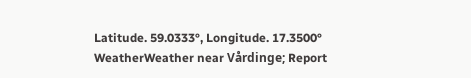Latitude. 59.0333°, Longitude. 17.3500°
WeatherWeather near Vårdinge; Report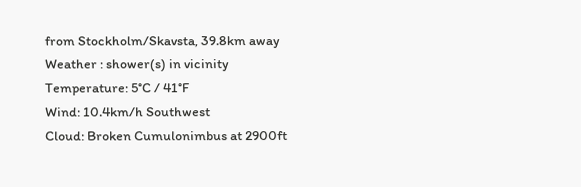from Stockholm/Skavsta, 39.8km away
Weather : shower(s) in vicinity
Temperature: 5°C / 41°F
Wind: 10.4km/h Southwest
Cloud: Broken Cumulonimbus at 2900ft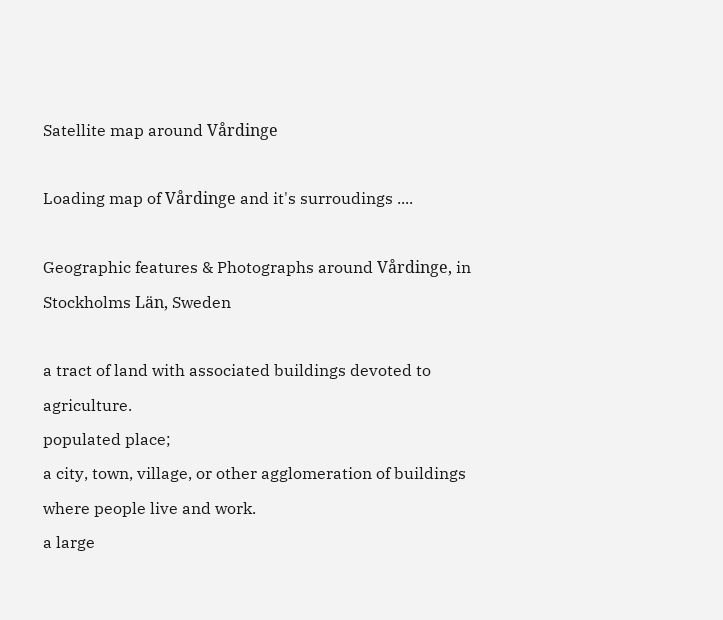Satellite map around Vårdinge

Loading map of Vårdinge and it's surroudings ....

Geographic features & Photographs around Vårdinge, in Stockholms Län, Sweden

a tract of land with associated buildings devoted to agriculture.
populated place;
a city, town, village, or other agglomeration of buildings where people live and work.
a large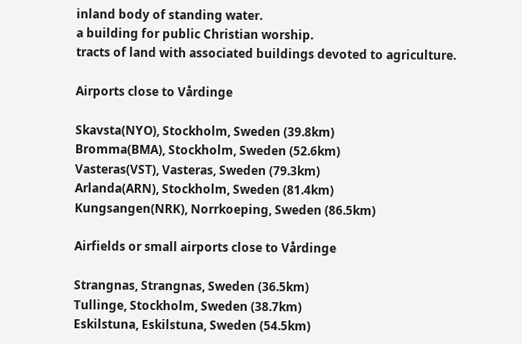inland body of standing water.
a building for public Christian worship.
tracts of land with associated buildings devoted to agriculture.

Airports close to Vårdinge

Skavsta(NYO), Stockholm, Sweden (39.8km)
Bromma(BMA), Stockholm, Sweden (52.6km)
Vasteras(VST), Vasteras, Sweden (79.3km)
Arlanda(ARN), Stockholm, Sweden (81.4km)
Kungsangen(NRK), Norrkoeping, Sweden (86.5km)

Airfields or small airports close to Vårdinge

Strangnas, Strangnas, Sweden (36.5km)
Tullinge, Stockholm, Sweden (38.7km)
Eskilstuna, Eskilstuna, Sweden (54.5km)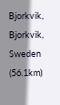Bjorkvik, Bjorkvik, Sweden (56.1km)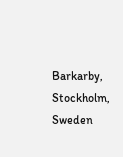Barkarby, Stockholm, Sweden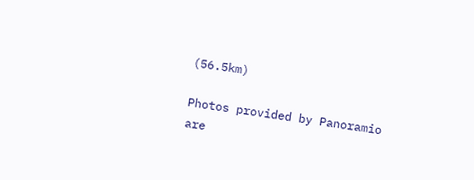(56.5km)

Photos provided by Panoramio are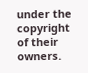under the copyright of their owners.